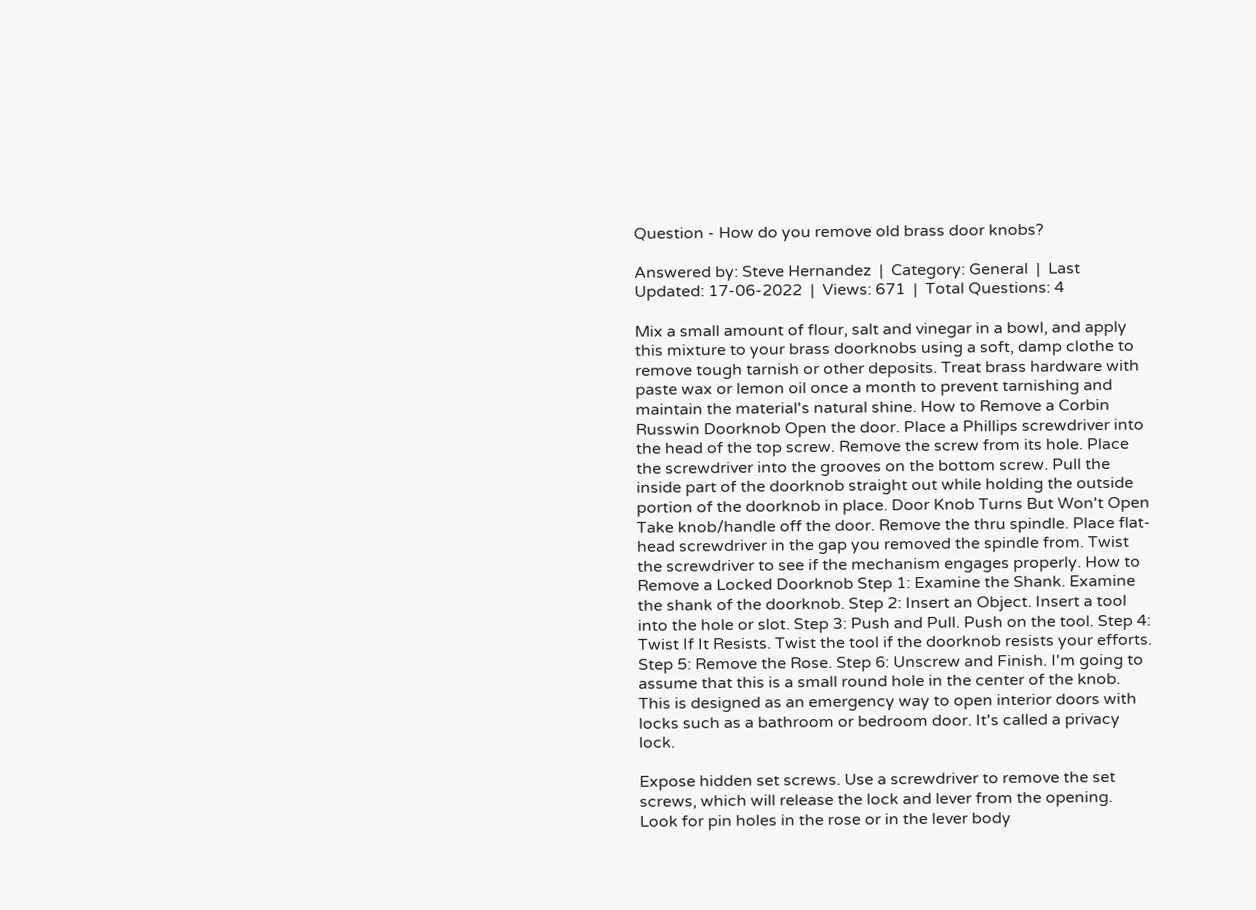Question - How do you remove old brass door knobs?

Answered by: Steve Hernandez  |  Category: General  |  Last Updated: 17-06-2022  |  Views: 671  |  Total Questions: 4

Mix a small amount of flour, salt and vinegar in a bowl, and apply this mixture to your brass doorknobs using a soft, damp clothe to remove tough tarnish or other deposits. Treat brass hardware with paste wax or lemon oil once a month to prevent tarnishing and maintain the material's natural shine. How to Remove a Corbin Russwin Doorknob Open the door. Place a Phillips screwdriver into the head of the top screw. Remove the screw from its hole. Place the screwdriver into the grooves on the bottom screw. Pull the inside part of the doorknob straight out while holding the outside portion of the doorknob in place. Door Knob Turns But Won't Open Take knob/handle off the door. Remove the thru spindle. Place flat-head screwdriver in the gap you removed the spindle from. Twist the screwdriver to see if the mechanism engages properly. How to Remove a Locked Doorknob Step 1: Examine the Shank. Examine the shank of the doorknob. Step 2: Insert an Object. Insert a tool into the hole or slot. Step 3: Push and Pull. Push on the tool. Step 4: Twist If It Resists. Twist the tool if the doorknob resists your efforts. Step 5: Remove the Rose. Step 6: Unscrew and Finish. I'm going to assume that this is a small round hole in the center of the knob. This is designed as an emergency way to open interior doors with locks such as a bathroom or bedroom door. It's called a privacy lock.

Expose hidden set screws. Use a screwdriver to remove the set screws, which will release the lock and lever from the opening. Look for pin holes in the rose or in the lever body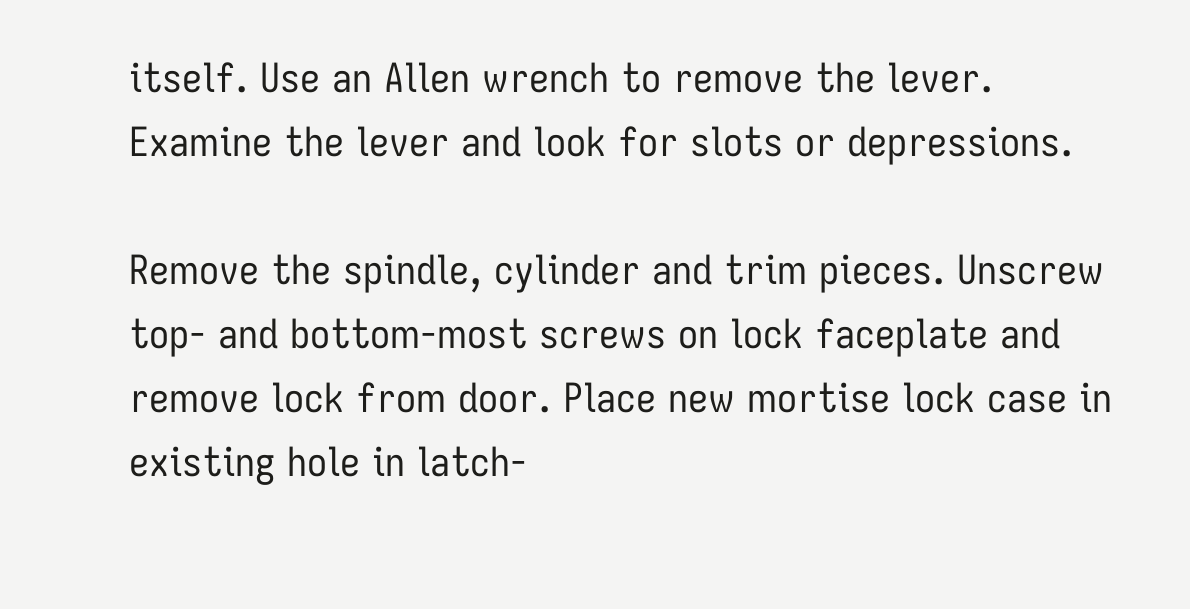itself. Use an Allen wrench to remove the lever. Examine the lever and look for slots or depressions.

Remove the spindle, cylinder and trim pieces. Unscrew top- and bottom-most screws on lock faceplate and remove lock from door. Place new mortise lock case in existing hole in latch-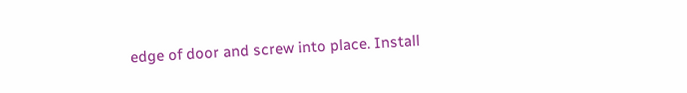edge of door and screw into place. Install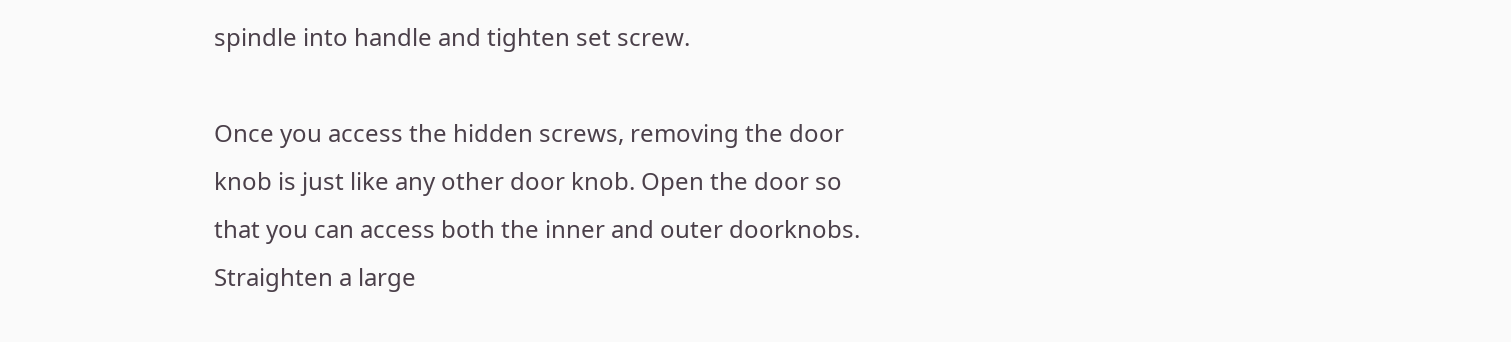spindle into handle and tighten set screw.

Once you access the hidden screws, removing the door knob is just like any other door knob. Open the door so that you can access both the inner and outer doorknobs. Straighten a large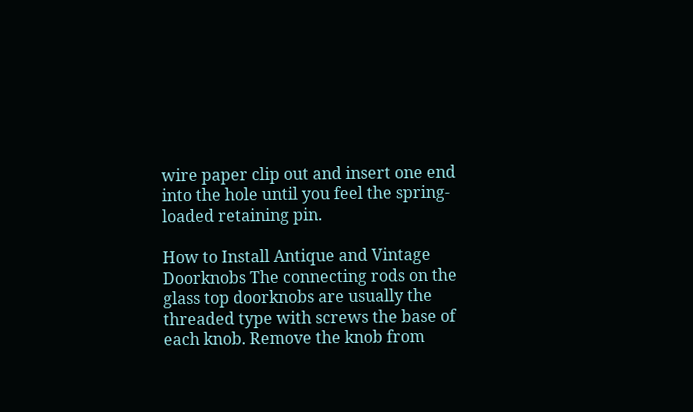wire paper clip out and insert one end into the hole until you feel the spring-loaded retaining pin.

How to Install Antique and Vintage Doorknobs The connecting rods on the glass top doorknobs are usually the threaded type with screws the base of each knob. Remove the knob from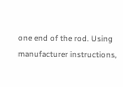one end of the rod. Using manufacturer instructions,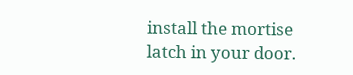install the mortise latch in your door.